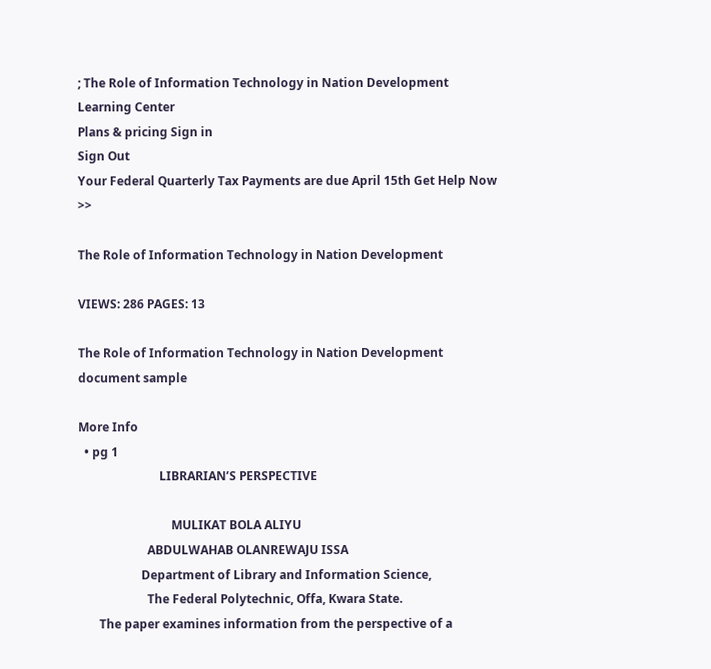; The Role of Information Technology in Nation Development
Learning Center
Plans & pricing Sign in
Sign Out
Your Federal Quarterly Tax Payments are due April 15th Get Help Now >>

The Role of Information Technology in Nation Development

VIEWS: 286 PAGES: 13

The Role of Information Technology in Nation Development document sample

More Info
  • pg 1
                           LIBRARIAN’S PERSPECTIVE

                               MULIKAT BOLA ALIYU
                       ABDULWAHAB OLANREWAJU ISSA
                     Department of Library and Information Science,
                       The Federal Polytechnic, Offa, Kwara State.
       The paper examines information from the perspective of a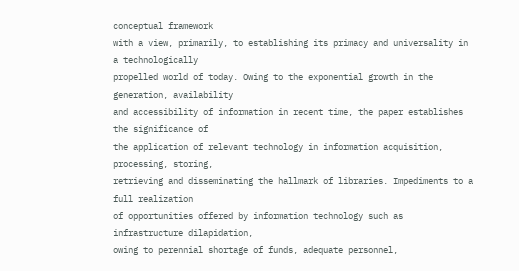conceptual framework
with a view, primarily, to establishing its primacy and universality in a technologically
propelled world of today. Owing to the exponential growth in the generation, availability
and accessibility of information in recent time, the paper establishes the significance of
the application of relevant technology in information acquisition, processing, storing,
retrieving and disseminating the hallmark of libraries. Impediments to a full realization
of opportunities offered by information technology such as infrastructure dilapidation,
owing to perennial shortage of funds, adequate personnel,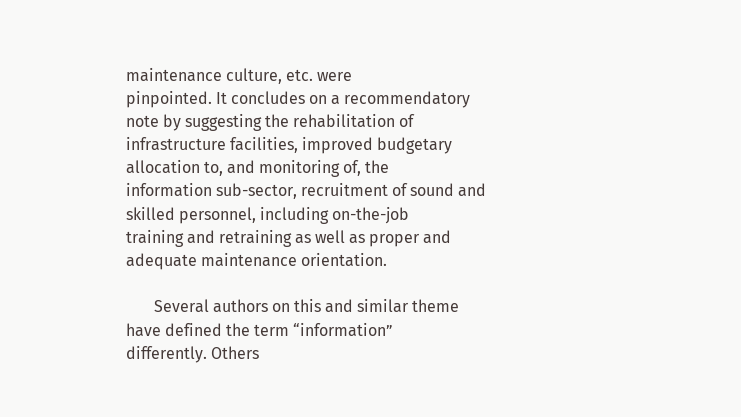maintenance culture, etc. were
pinpointed. It concludes on a recommendatory note by suggesting the rehabilitation of
infrastructure facilities, improved budgetary allocation to, and monitoring of, the
information sub-sector, recruitment of sound and skilled personnel, including on-the-job
training and retraining as well as proper and adequate maintenance orientation.

       Several authors on this and similar theme have defined the term “information”
differently. Others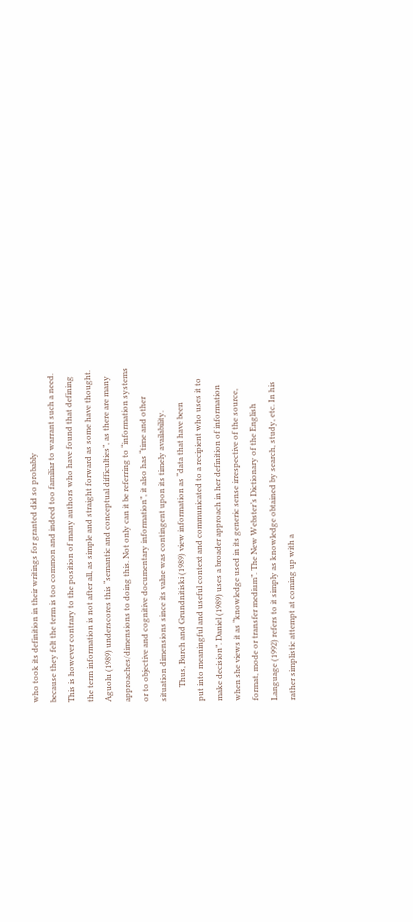who took its definition in their writings for granted did so probably
because they felt the term is too common and indeed too familiar to warrant such a need.
This is however contrary to the position of many authors who have found that defining
the term information is not after all, as simple and straight forward as some have thought.
Aguolu (1989) underscores this “semantic and conceptual difficulties”, as there are many
approaches/dimensions to doing this. Not only can it be referring to “information systems
or to objective and cognitive documentary information”, it also has “time and other
situation dimensions since its value was contingent upon its timely availability.
       Thus, Burch and Grundnitiski (1989) view information as “data that have been
put into meaningful and useful context and communicated to a recipient who uses it to
make decision”. Daniel (1989) uses a broader approach in her definition of information
when she views it as “knowledge used in its generic sense irrespective of the source,
format, mode or transfer medium”. The New Webster’s Dictionary of the English
Language (1992) refers to it simply as knowledge obtained by search, study, etc. In his
rather simplistic attempt at coming up with a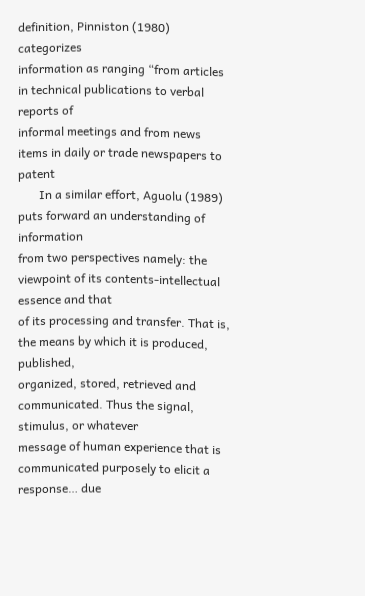definition, Pinniston (1980) categorizes
information as ranging “from articles in technical publications to verbal reports of
informal meetings and from news items in daily or trade newspapers to patent
       In a similar effort, Aguolu (1989) puts forward an understanding of information
from two perspectives namely: the viewpoint of its contents-intellectual essence and that
of its processing and transfer. That is, the means by which it is produced, published,
organized, stored, retrieved and communicated. Thus the signal, stimulus, or whatever
message of human experience that is communicated purposely to elicit a response… due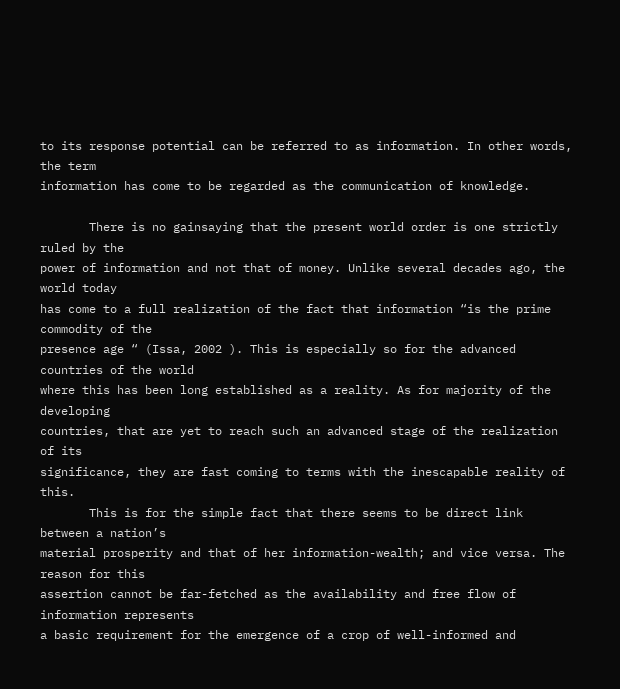to its response potential can be referred to as information. In other words, the term
information has come to be regarded as the communication of knowledge.

       There is no gainsaying that the present world order is one strictly ruled by the
power of information and not that of money. Unlike several decades ago, the world today
has come to a full realization of the fact that information “is the prime commodity of the
presence age “ (Issa, 2002 ). This is especially so for the advanced countries of the world
where this has been long established as a reality. As for majority of the developing
countries, that are yet to reach such an advanced stage of the realization of its
significance, they are fast coming to terms with the inescapable reality of this.
       This is for the simple fact that there seems to be direct link between a nation’s
material prosperity and that of her information-wealth; and vice versa. The reason for this
assertion cannot be far-fetched as the availability and free flow of information represents
a basic requirement for the emergence of a crop of well-informed and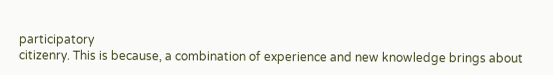participatory
citizenry. This is because, a combination of experience and new knowledge brings about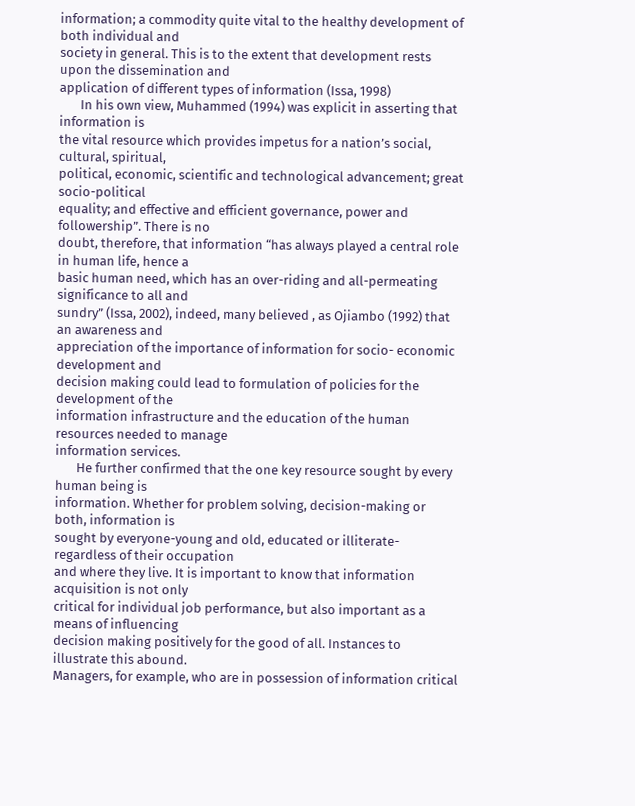information; a commodity quite vital to the healthy development of both individual and
society in general. This is to the extent that development rests upon the dissemination and
application of different types of information (Issa, 1998)
       In his own view, Muhammed (1994) was explicit in asserting that information is
the vital resource which provides impetus for a nation’s social, cultural, spiritual,
political, economic, scientific and technological advancement; great socio-political
equality; and effective and efficient governance, power and followership”. There is no
doubt, therefore, that information “has always played a central role in human life, hence a
basic human need, which has an over-riding and all-permeating significance to all and
sundry” (Issa, 2002), indeed, many believed , as Ojiambo (1992) that an awareness and
appreciation of the importance of information for socio- economic development and
decision making could lead to formulation of policies for the development of the
information infrastructure and the education of the human resources needed to manage
information services.
       He further confirmed that the one key resource sought by every human being is
information. Whether for problem solving, decision-making or both, information is
sought by everyone-young and old, educated or illiterate-regardless of their occupation
and where they live. It is important to know that information acquisition is not only
critical for individual job performance, but also important as a means of influencing
decision making positively for the good of all. Instances to illustrate this abound.
Managers, for example, who are in possession of information critical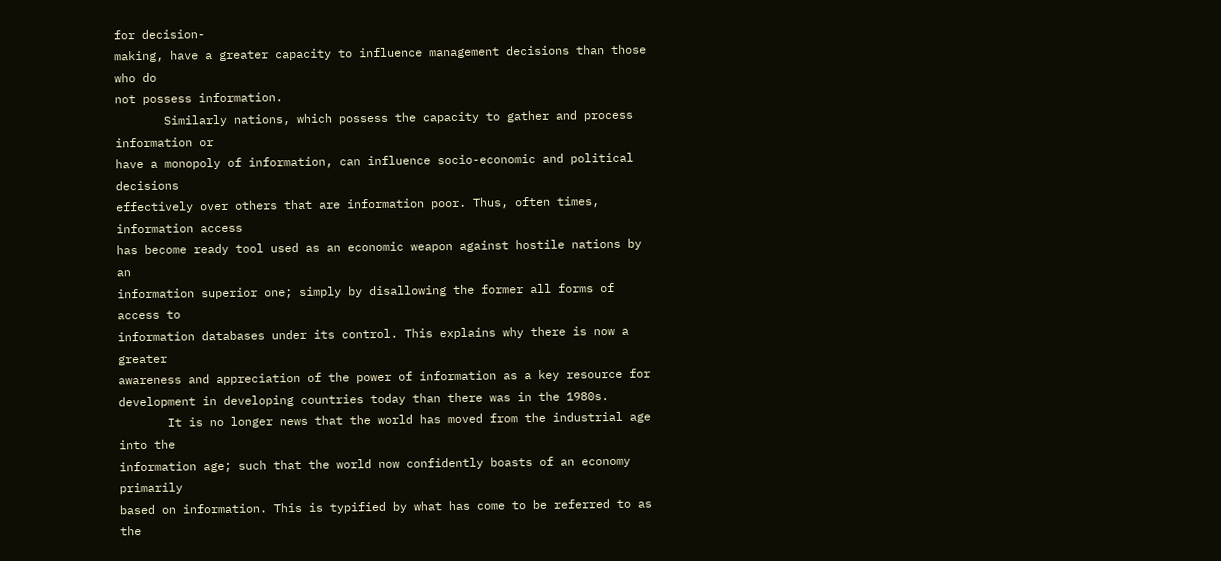for decision-
making, have a greater capacity to influence management decisions than those who do
not possess information.
       Similarly nations, which possess the capacity to gather and process information or
have a monopoly of information, can influence socio-economic and political decisions
effectively over others that are information poor. Thus, often times, information access
has become ready tool used as an economic weapon against hostile nations by an
information superior one; simply by disallowing the former all forms of access to
information databases under its control. This explains why there is now a greater
awareness and appreciation of the power of information as a key resource for
development in developing countries today than there was in the 1980s.
       It is no longer news that the world has moved from the industrial age into the
information age; such that the world now confidently boasts of an economy primarily
based on information. This is typified by what has come to be referred to as the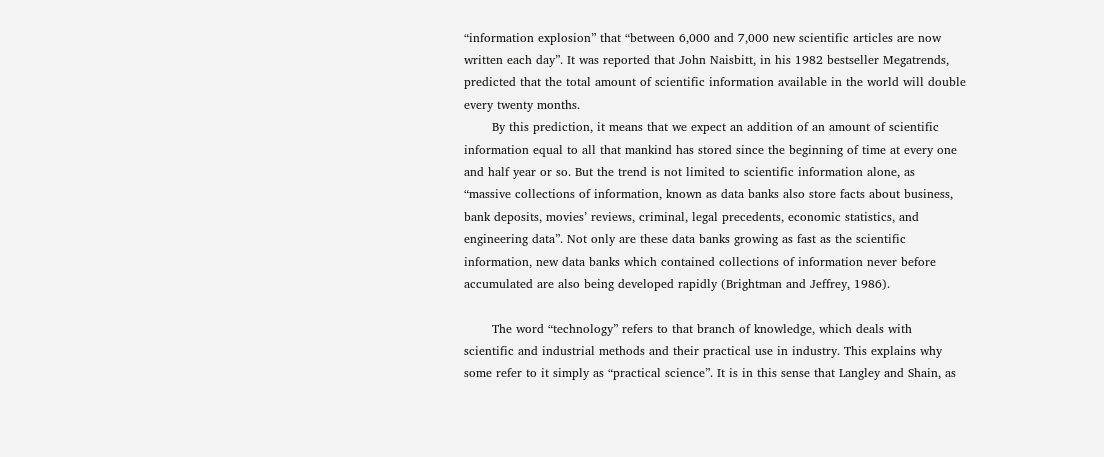“information explosion” that “between 6,000 and 7,000 new scientific articles are now
written each day”. It was reported that John Naisbitt, in his 1982 bestseller Megatrends,
predicted that the total amount of scientific information available in the world will double
every twenty months.
       By this prediction, it means that we expect an addition of an amount of scientific
information equal to all that mankind has stored since the beginning of time at every one
and half year or so. But the trend is not limited to scientific information alone, as
“massive collections of information, known as data banks also store facts about business,
bank deposits, movies’ reviews, criminal, legal precedents, economic statistics, and
engineering data”. Not only are these data banks growing as fast as the scientific
information, new data banks which contained collections of information never before
accumulated are also being developed rapidly (Brightman and Jeffrey, 1986).

       The word “technology” refers to that branch of knowledge, which deals with
scientific and industrial methods and their practical use in industry. This explains why
some refer to it simply as “practical science”. It is in this sense that Langley and Shain, as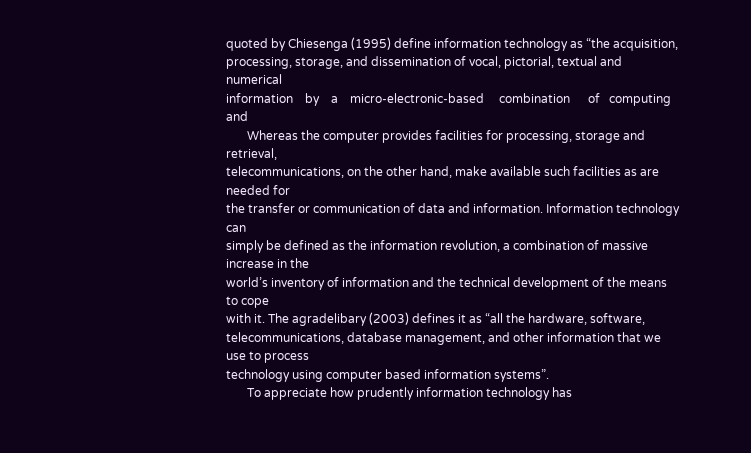quoted by Chiesenga (1995) define information technology as “the acquisition,
processing, storage, and dissemination of vocal, pictorial, textual and numerical
information    by    a    micro-electronic-based     combination      of   computing      and
       Whereas the computer provides facilities for processing, storage and retrieval,
telecommunications, on the other hand, make available such facilities as are needed for
the transfer or communication of data and information. Information technology can
simply be defined as the information revolution, a combination of massive increase in the
world’s inventory of information and the technical development of the means to cope
with it. The agradelibary (2003) defines it as “all the hardware, software,
telecommunications, database management, and other information that we use to process
technology using computer based information systems”.
       To appreciate how prudently information technology has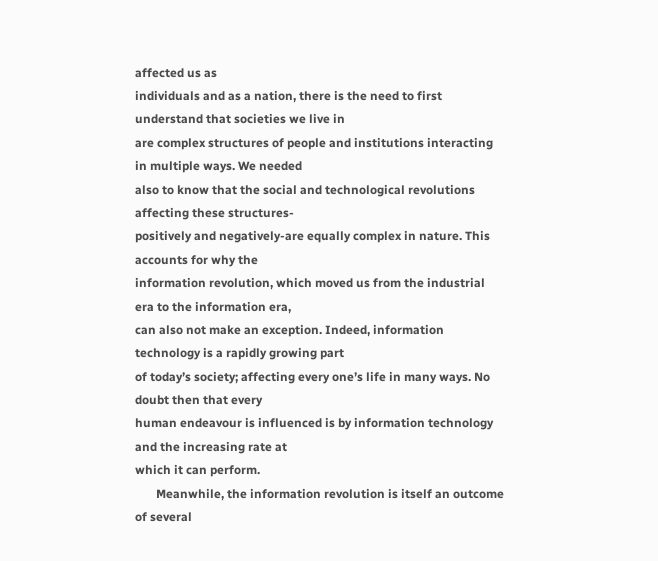affected us as
individuals and as a nation, there is the need to first understand that societies we live in
are complex structures of people and institutions interacting in multiple ways. We needed
also to know that the social and technological revolutions affecting these structures-
positively and negatively-are equally complex in nature. This accounts for why the
information revolution, which moved us from the industrial era to the information era,
can also not make an exception. Indeed, information technology is a rapidly growing part
of today’s society; affecting every one’s life in many ways. No doubt then that every
human endeavour is influenced is by information technology and the increasing rate at
which it can perform.
       Meanwhile, the information revolution is itself an outcome of several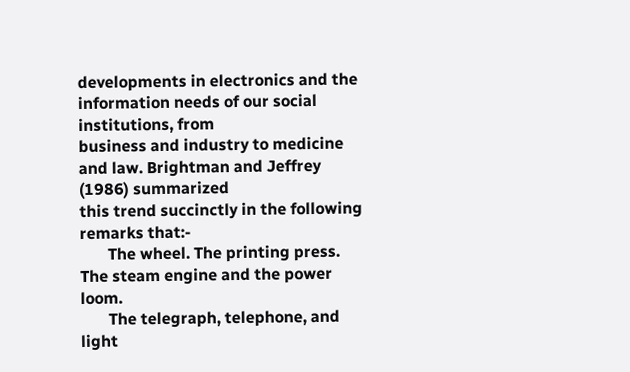developments in electronics and the information needs of our social institutions, from
business and industry to medicine and law. Brightman and Jeffrey (1986) summarized
this trend succinctly in the following remarks that:-
       The wheel. The printing press. The steam engine and the power loom.
       The telegraph, telephone, and light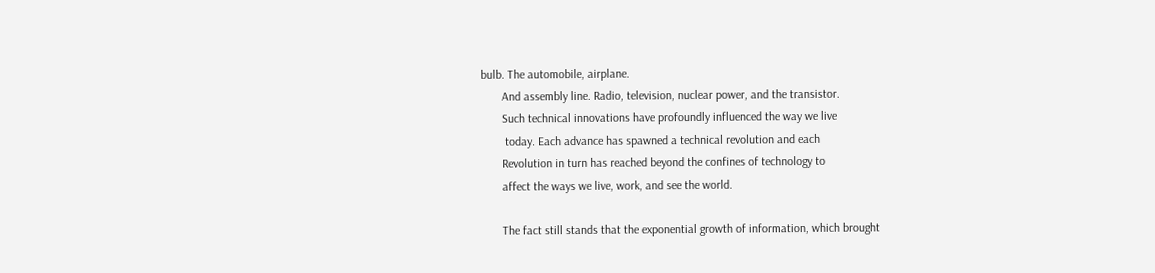bulb. The automobile, airplane.
       And assembly line. Radio, television, nuclear power, and the transistor.
       Such technical innovations have profoundly influenced the way we live
        today. Each advance has spawned a technical revolution and each
       Revolution in turn has reached beyond the confines of technology to
       affect the ways we live, work, and see the world.

       The fact still stands that the exponential growth of information, which brought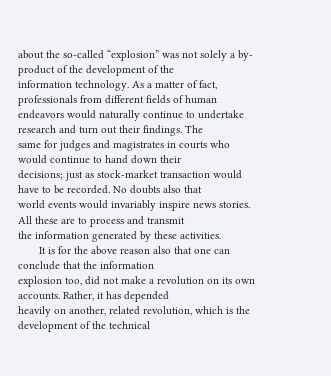about the so-called “explosion” was not solely a by-product of the development of the
information technology. As a matter of fact, professionals from different fields of human
endeavors would naturally continue to undertake research and turn out their findings. The
same for judges and magistrates in courts who would continue to hand down their
decisions; just as stock-market transaction would have to be recorded. No doubts also that
world events would invariably inspire news stories. All these are to process and transmit
the information generated by these activities.
       It is for the above reason also that one can conclude that the information
explosion too, did not make a revolution on its own accounts. Rather, it has depended
heavily on another, related revolution, which is the development of the technical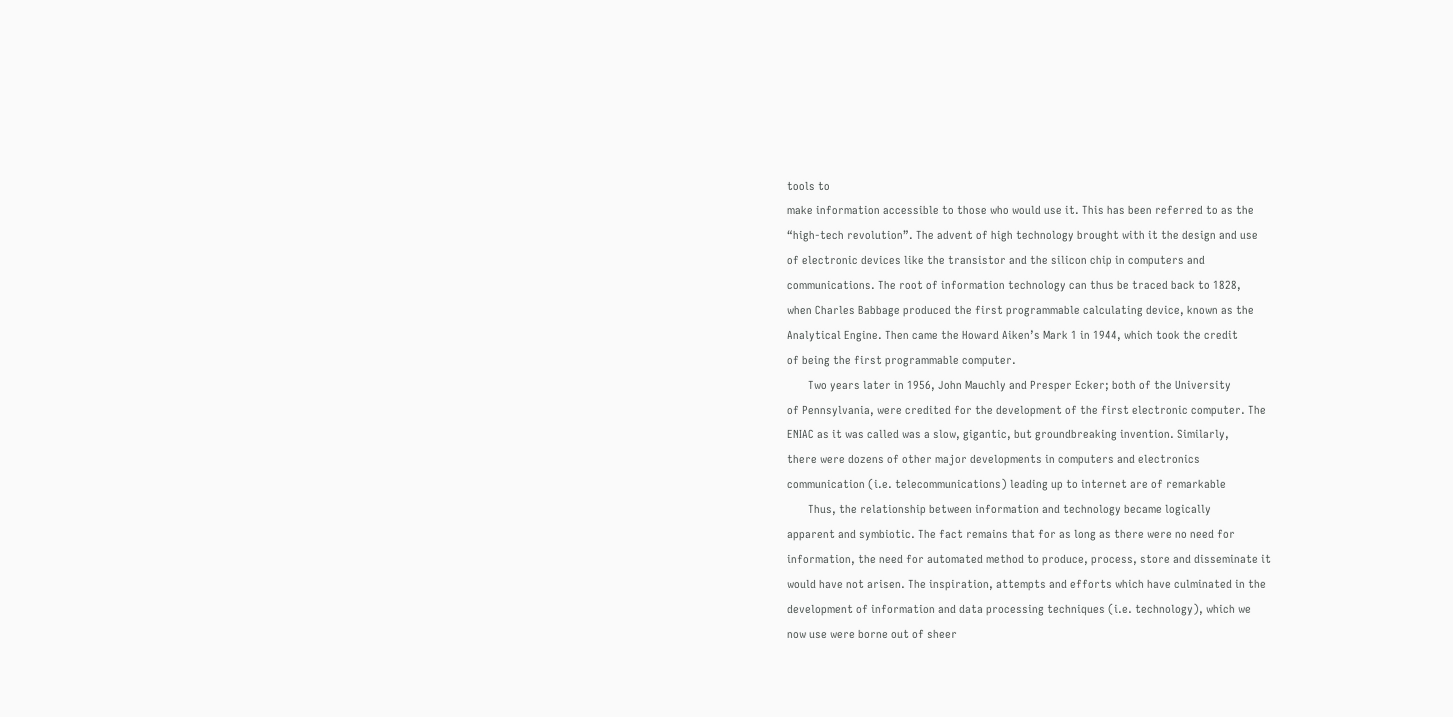tools to
make information accessible to those who would use it. This has been referred to as the
“high-tech revolution”. The advent of high technology brought with it the design and use
of electronic devices like the transistor and the silicon chip in computers and
communications. The root of information technology can thus be traced back to 1828,
when Charles Babbage produced the first programmable calculating device, known as the
Analytical Engine. Then came the Howard Aiken’s Mark 1 in 1944, which took the credit
of being the first programmable computer.
       Two years later in 1956, John Mauchly and Presper Ecker; both of the University
of Pennsylvania, were credited for the development of the first electronic computer. The
ENIAC as it was called was a slow, gigantic, but groundbreaking invention. Similarly,
there were dozens of other major developments in computers and electronics
communication (i.e. telecommunications) leading up to internet are of remarkable
       Thus, the relationship between information and technology became logically
apparent and symbiotic. The fact remains that for as long as there were no need for
information, the need for automated method to produce, process, store and disseminate it
would have not arisen. The inspiration, attempts and efforts which have culminated in the
development of information and data processing techniques (i.e. technology), which we
now use were borne out of sheer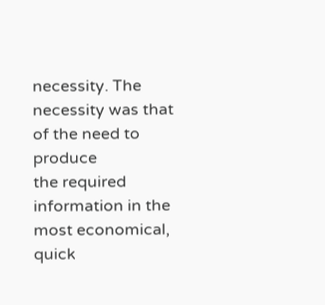necessity. The necessity was that of the need to produce
the required information in the most economical, quick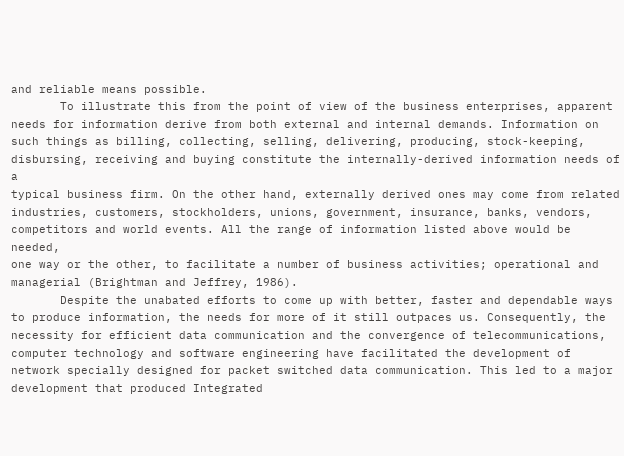and reliable means possible.
       To illustrate this from the point of view of the business enterprises, apparent
needs for information derive from both external and internal demands. Information on
such things as billing, collecting, selling, delivering, producing, stock-keeping,
disbursing, receiving and buying constitute the internally-derived information needs of a
typical business firm. On the other hand, externally derived ones may come from related
industries, customers, stockholders, unions, government, insurance, banks, vendors,
competitors and world events. All the range of information listed above would be needed,
one way or the other, to facilitate a number of business activities; operational and
managerial (Brightman and Jeffrey, 1986).
       Despite the unabated efforts to come up with better, faster and dependable ways
to produce information, the needs for more of it still outpaces us. Consequently, the
necessity for efficient data communication and the convergence of telecommunications,
computer technology and software engineering have facilitated the development of
network specially designed for packet switched data communication. This led to a major
development that produced Integrated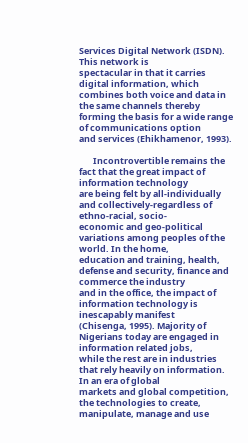Services Digital Network (ISDN). This network is
spectacular in that it carries digital information, which combines both voice and data in
the same channels thereby forming the basis for a wide range of communications option
and services (Ehikhamenor, 1993).

       Incontrovertible remains the fact that the great impact of information technology
are being felt by all-individually and collectively-regardless of ethno-racial, socio-
economic and geo-political variations among peoples of the world. In the home,
education and training, health, defense and security, finance and commerce the industry
and in the office, the impact of information technology is inescapably manifest
(Chisenga, 1995). Majority of Nigerians today are engaged in information related jobs,
while the rest are in industries that rely heavily on information. In an era of global
markets and global competition, the technologies to create, manipulate, manage and use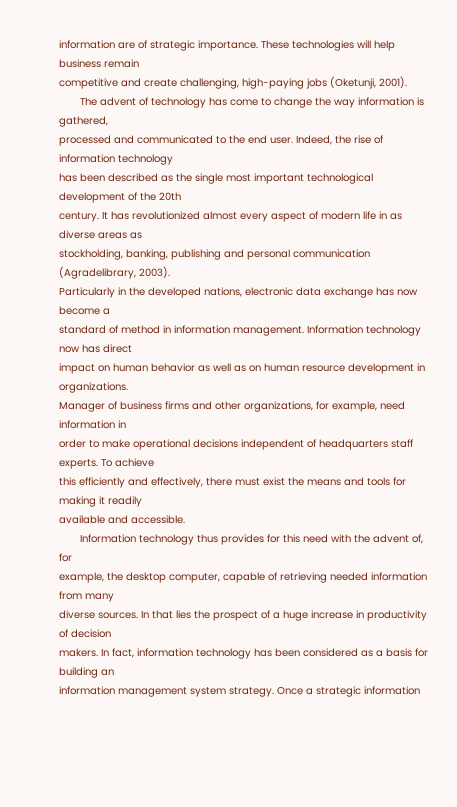information are of strategic importance. These technologies will help business remain
competitive and create challenging, high-paying jobs (Oketunji, 2001).
       The advent of technology has come to change the way information is gathered,
processed and communicated to the end user. Indeed, the rise of information technology
has been described as the single most important technological development of the 20th
century. It has revolutionized almost every aspect of modern life in as diverse areas as
stockholding, banking, publishing and personal communication (Agradelibrary, 2003).
Particularly in the developed nations, electronic data exchange has now become a
standard of method in information management. Information technology now has direct
impact on human behavior as well as on human resource development in organizations.
Manager of business firms and other organizations, for example, need information in
order to make operational decisions independent of headquarters staff experts. To achieve
this efficiently and effectively, there must exist the means and tools for making it readily
available and accessible.
       Information technology thus provides for this need with the advent of, for
example, the desktop computer, capable of retrieving needed information from many
diverse sources. In that lies the prospect of a huge increase in productivity of decision
makers. In fact, information technology has been considered as a basis for building an
information management system strategy. Once a strategic information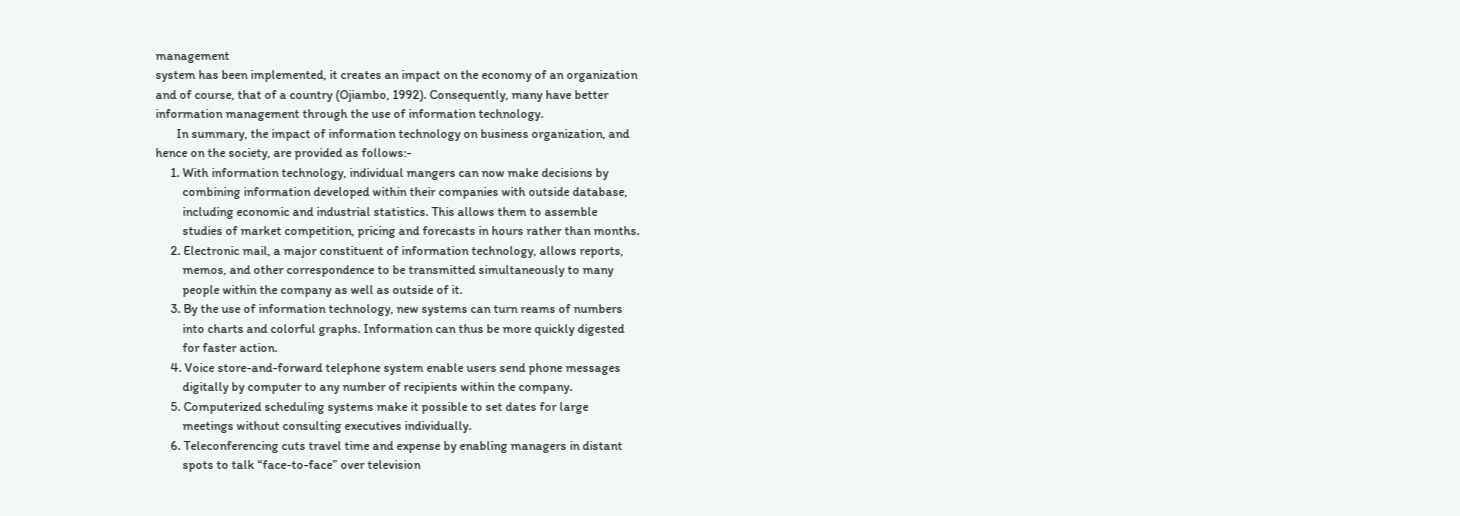management
system has been implemented, it creates an impact on the economy of an organization
and of course, that of a country (Ojiambo, 1992). Consequently, many have better
information management through the use of information technology.
       In summary, the impact of information technology on business organization, and
hence on the society, are provided as follows:-
     1. With information technology, individual mangers can now make decisions by
         combining information developed within their companies with outside database,
         including economic and industrial statistics. This allows them to assemble
         studies of market competition, pricing and forecasts in hours rather than months.
     2. Electronic mail, a major constituent of information technology, allows reports,
         memos, and other correspondence to be transmitted simultaneously to many
         people within the company as well as outside of it.
     3. By the use of information technology, new systems can turn reams of numbers
         into charts and colorful graphs. Information can thus be more quickly digested
         for faster action.
     4. Voice store-and-forward telephone system enable users send phone messages
         digitally by computer to any number of recipients within the company.
     5. Computerized scheduling systems make it possible to set dates for large
         meetings without consulting executives individually.
     6. Teleconferencing cuts travel time and expense by enabling managers in distant
         spots to talk “face-to-face” over television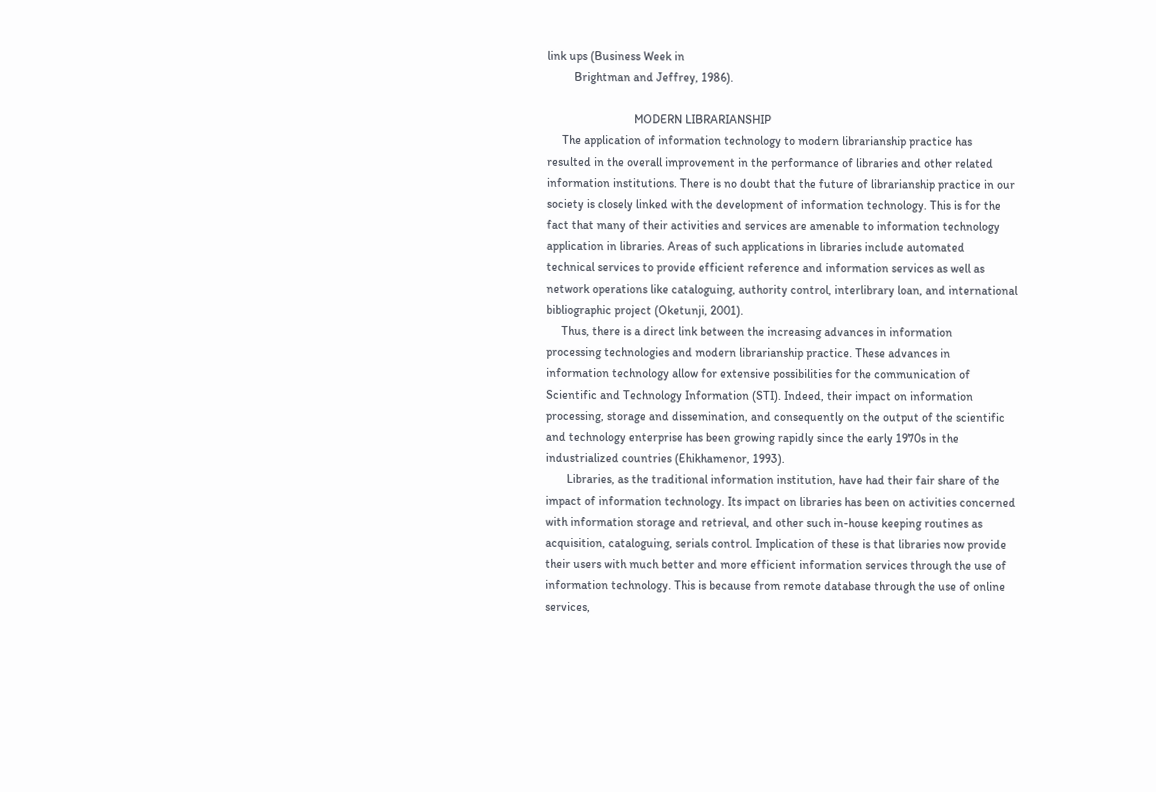link ups (Business Week in
         Brightman and Jeffrey, 1986).

                             MODERN LIBRARIANSHIP
     The application of information technology to modern librarianship practice has
resulted in the overall improvement in the performance of libraries and other related
information institutions. There is no doubt that the future of librarianship practice in our
society is closely linked with the development of information technology. This is for the
fact that many of their activities and services are amenable to information technology
application in libraries. Areas of such applications in libraries include automated
technical services to provide efficient reference and information services as well as
network operations like cataloguing, authority control, interlibrary loan, and international
bibliographic project (Oketunji, 2001).
     Thus, there is a direct link between the increasing advances in information
processing technologies and modern librarianship practice. These advances in
information technology allow for extensive possibilities for the communication of
Scientific and Technology Information (STI). Indeed, their impact on information
processing, storage and dissemination, and consequently on the output of the scientific
and technology enterprise has been growing rapidly since the early 1970s in the
industrialized countries (Ehikhamenor, 1993).
       Libraries, as the traditional information institution, have had their fair share of the
impact of information technology. Its impact on libraries has been on activities concerned
with information storage and retrieval, and other such in-house keeping routines as
acquisition, cataloguing, serials control. Implication of these is that libraries now provide
their users with much better and more efficient information services through the use of
information technology. This is because from remote database through the use of online
services,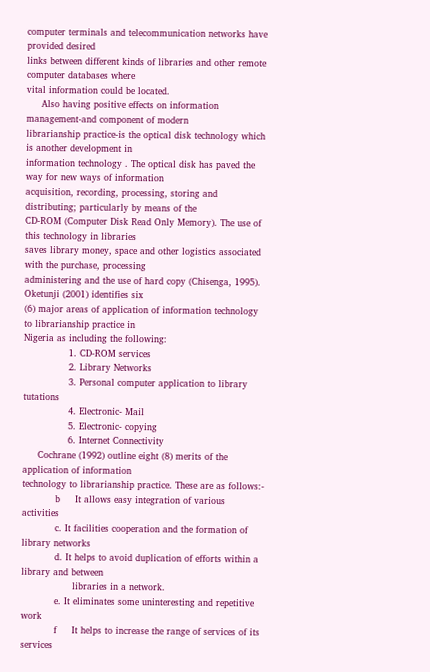computer terminals and telecommunication networks have provided desired
links between different kinds of libraries and other remote computer databases where
vital information could be located.
     Also having positive effects on information management-and component of modern
librarianship practice-is the optical disk technology which is another development in
information technology . The optical disk has paved the way for new ways of information
acquisition, recording, processing, storing and distributing; particularly by means of the
CD-ROM (Computer Disk Read Only Memory). The use of this technology in libraries
saves library money, space and other logistics associated with the purchase, processing
administering and the use of hard copy (Chisenga, 1995). Oketunji (2001) identifies six
(6) major areas of application of information technology to librarianship practice in
Nigeria as including the following:
               1. CD-ROM services
               2. Library Networks
               3. Personal computer application to library tutations
               4. Electronic- Mail
               5. Electronic- copying
               6. Internet Connectivity
     Cochrane (1992) outline eight (8) merits of the application of information
technology to librarianship practice. These are as follows:-
           b     It allows easy integration of various activities
           c. It facilities cooperation and the formation of library networks
           d. It helps to avoid duplication of efforts within a library and between
                 libraries in a network.
           e. It eliminates some uninteresting and repetitive work
           f     It helps to increase the range of services of its services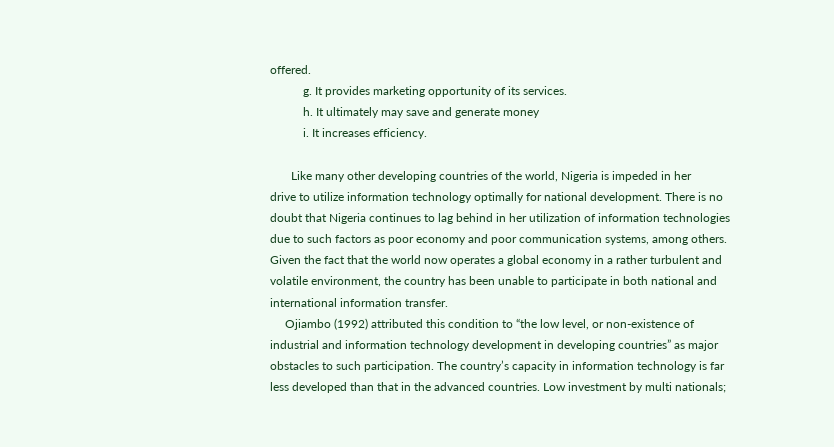offered.
           g. It provides marketing opportunity of its services.
           h. It ultimately may save and generate money
           i. It increases efficiency.

       Like many other developing countries of the world, Nigeria is impeded in her
drive to utilize information technology optimally for national development. There is no
doubt that Nigeria continues to lag behind in her utilization of information technologies
due to such factors as poor economy and poor communication systems, among others.
Given the fact that the world now operates a global economy in a rather turbulent and
volatile environment, the country has been unable to participate in both national and
international information transfer.
     Ojiambo (1992) attributed this condition to “the low level, or non-existence of
industrial and information technology development in developing countries” as major
obstacles to such participation. The country’s capacity in information technology is far
less developed than that in the advanced countries. Low investment by multi nationals;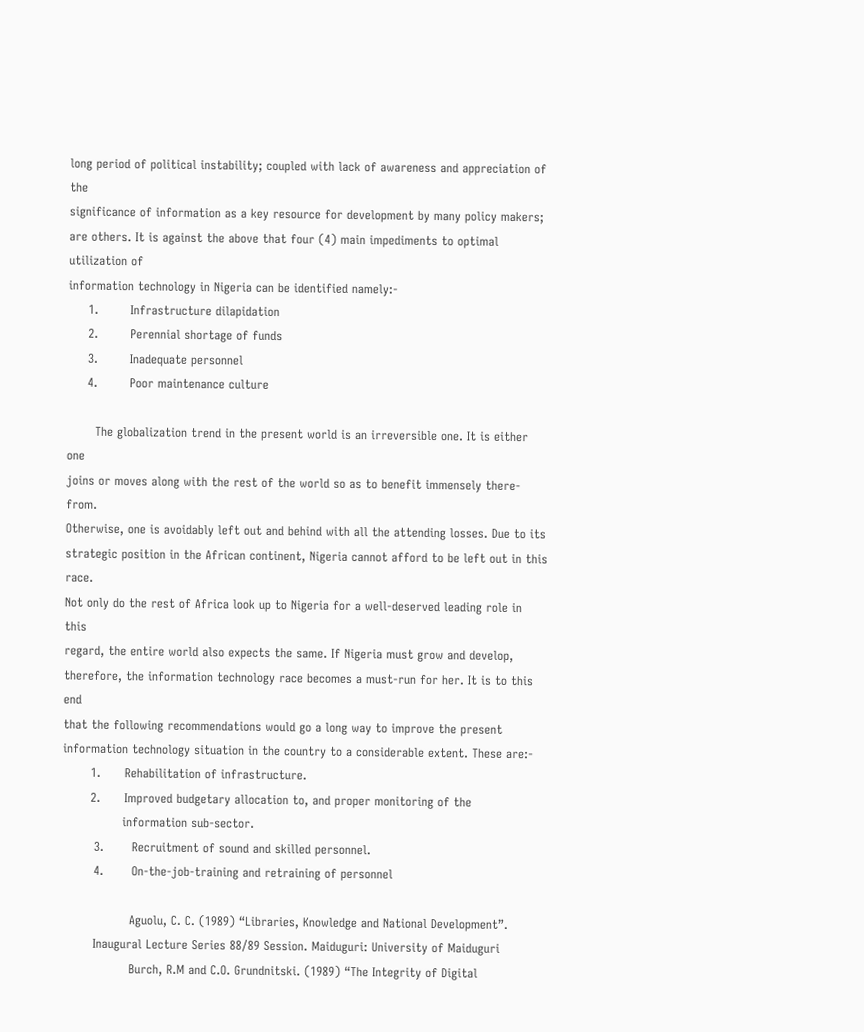long period of political instability; coupled with lack of awareness and appreciation of the
significance of information as a key resource for development by many policy makers;
are others. It is against the above that four (4) main impediments to optimal utilization of
information technology in Nigeria can be identified namely:-
     1.        Infrastructure dilapidation
     2.        Perennial shortage of funds
     3.        Inadequate personnel
     4.        Poor maintenance culture

       The globalization trend in the present world is an irreversible one. It is either one
joins or moves along with the rest of the world so as to benefit immensely there-from.
Otherwise, one is avoidably left out and behind with all the attending losses. Due to its
strategic position in the African continent, Nigeria cannot afford to be left out in this race.
Not only do the rest of Africa look up to Nigeria for a well-deserved leading role in this
regard, the entire world also expects the same. If Nigeria must grow and develop,
therefore, the information technology race becomes a must-run for her. It is to this end
that the following recommendations would go a long way to improve the present
information technology situation in the country to a considerable extent. These are:-
       1.      Rehabilitation of infrastructure.
       2.      Improved budgetary allocation to, and proper monitoring of the
               information sub-sector.
        3.       Recruitment of sound and skilled personnel.
        4.       On-the-job-training and retraining of personnel

                 Aguolu, C. C. (1989) “Libraries, Knowledge and National Development”.
        Inaugural Lecture Series 88/89 Session. Maiduguri: University of Maiduguri
                 Burch, R.M and C.O. Grundnitski. (1989) “The Integrity of Digital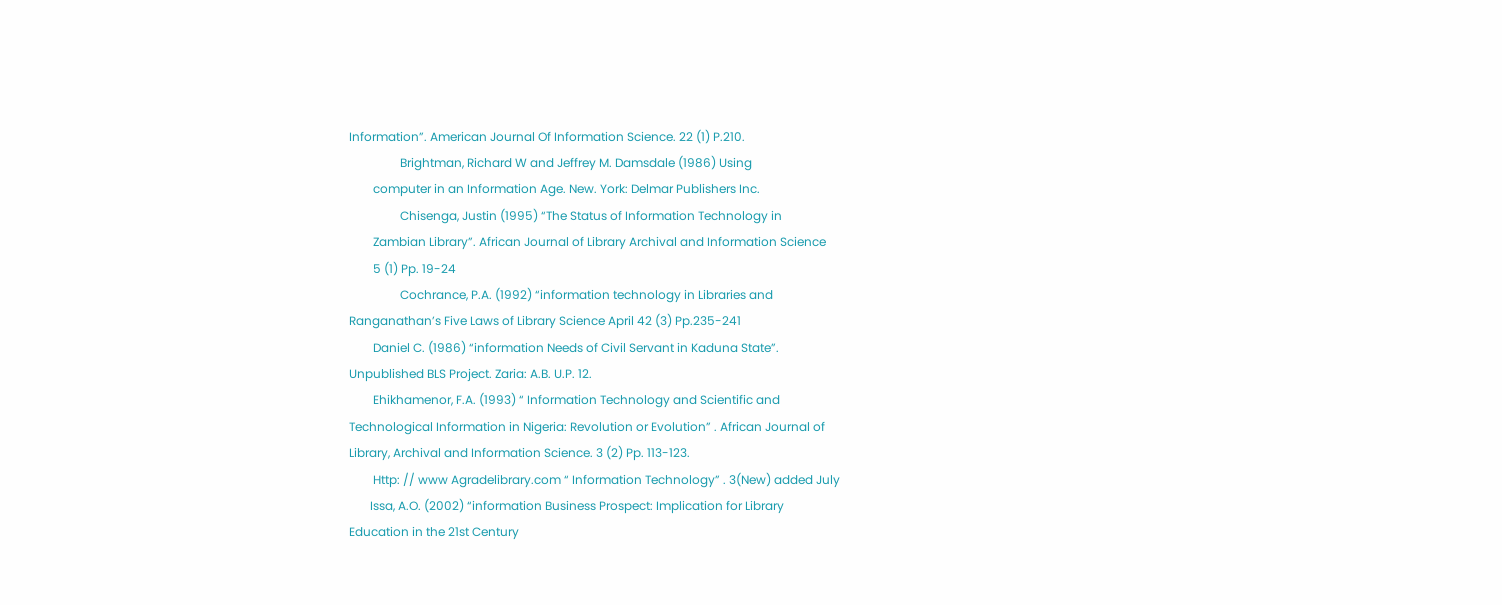Information”. American Journal Of Information Science. 22 (1) P.210.
                 Brightman, Richard W and Jeffrey M. Damsdale (1986) Using
        computer in an Information Age. New. York: Delmar Publishers Inc.
                 Chisenga, Justin (1995) “The Status of Information Technology in
        Zambian Library”. African Journal of Library Archival and Information Science
        5 (1) Pp. 19-24
                 Cochrance, P.A. (1992) “information technology in Libraries and
Ranganathan’s Five Laws of Library Science April 42 (3) Pp.235-241
        Daniel C. (1986) “information Needs of Civil Servant in Kaduna State”.
Unpublished BLS Project. Zaria: A.B. U.P. 12.
        Ehikhamenor, F.A. (1993) “ Information Technology and Scientific and
Technological Information in Nigeria: Revolution or Evolution” . African Journal of
Library, Archival and Information Science. 3 (2) Pp. 113-123.
        Http: // www Agradelibrary.com “ Information Technology” . 3(New) added July
       Issa, A.O. (2002) “information Business Prospect: Implication for Library
Education in the 21st Century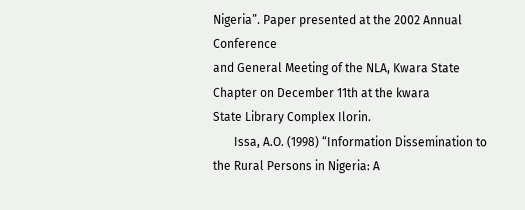Nigeria”. Paper presented at the 2002 Annual Conference
and General Meeting of the NLA, Kwara State Chapter on December 11th at the kwara
State Library Complex Ilorin.
       Issa, A.O. (1998) “Information Dissemination to the Rural Persons in Nigeria: A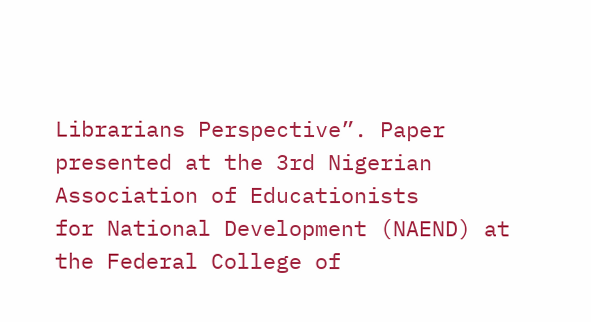Librarians Perspective”. Paper presented at the 3rd Nigerian Association of Educationists
for National Development (NAEND) at the Federal College of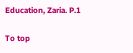Education, Zaria. P.1

To top